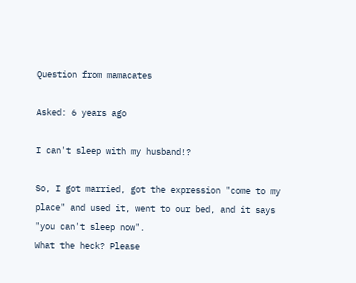Question from mamacates

Asked: 6 years ago

I can't sleep with my husband!?

So, I got married, got the expression "come to my place" and used it, went to our bed, and it says "you can't sleep now".
What the heck? Please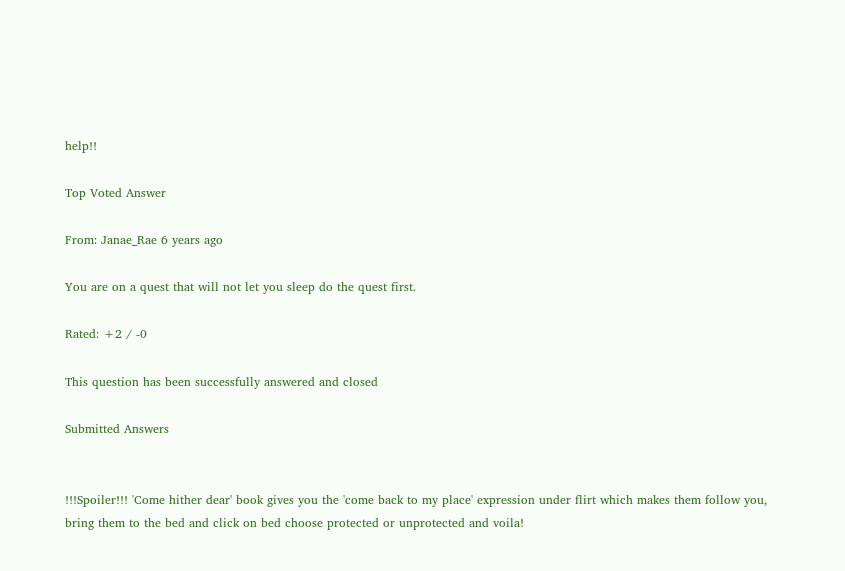help!!

Top Voted Answer

From: Janae_Rae 6 years ago

You are on a quest that will not let you sleep do the quest first.

Rated: +2 / -0

This question has been successfully answered and closed

Submitted Answers


!!!Spoiler!!! 'Come hither dear' book gives you the 'come back to my place' expression under flirt which makes them follow you, bring them to the bed and click on bed choose protected or unprotected and voila!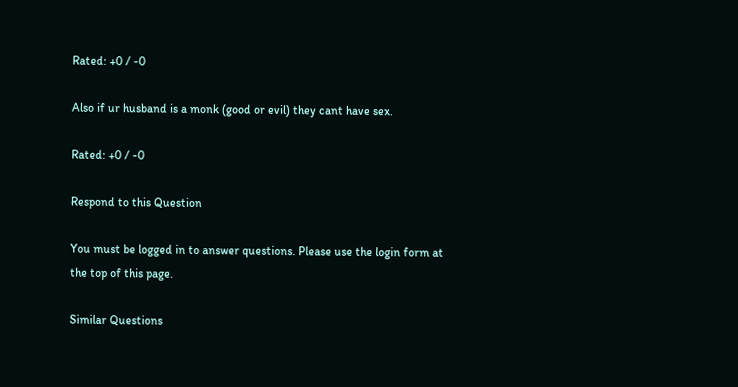Rated: +0 / -0

Also if ur husband is a monk (good or evil) they cant have sex.

Rated: +0 / -0

Respond to this Question

You must be logged in to answer questions. Please use the login form at the top of this page.

Similar Questions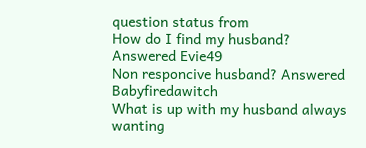question status from
How do I find my husband? Answered Evie49
Non responcive husband? Answered Babyfiredawitch
What is up with my husband always wanting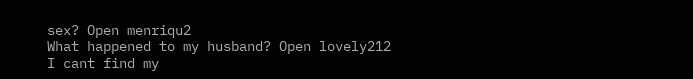sex? Open menriqu2
What happened to my husband? Open lovely212
I cant find my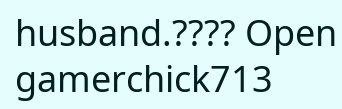husband.???? Open gamerchick713